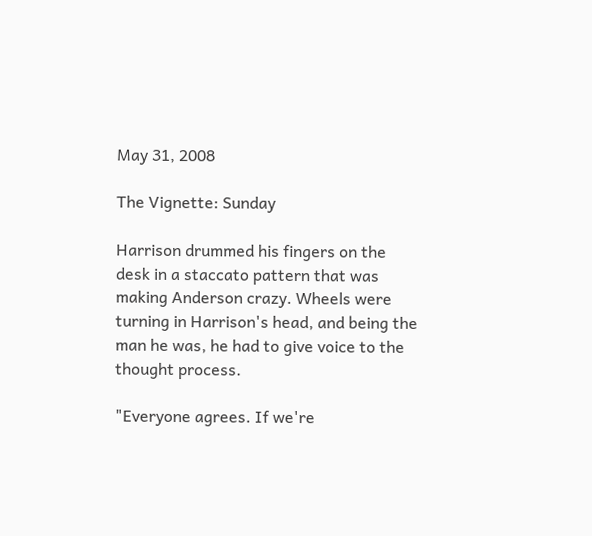May 31, 2008

The Vignette: Sunday

Harrison drummed his fingers on the desk in a staccato pattern that was making Anderson crazy. Wheels were turning in Harrison's head, and being the man he was, he had to give voice to the thought process.

"Everyone agrees. If we're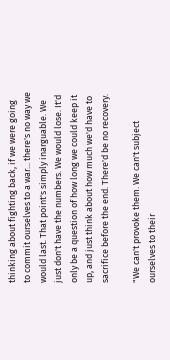thinking about fighting back, if we were going to commit ourselves to a war... there's no way we would last. That point's simply inarguable. We just don't have the numbers. We would lose. It'd only be a question of how long we could keep it up, and just think about how much we'd have to sacrifice before the end. There'd be no recovery.

"We can't provoke them. We can't subject ourselves to their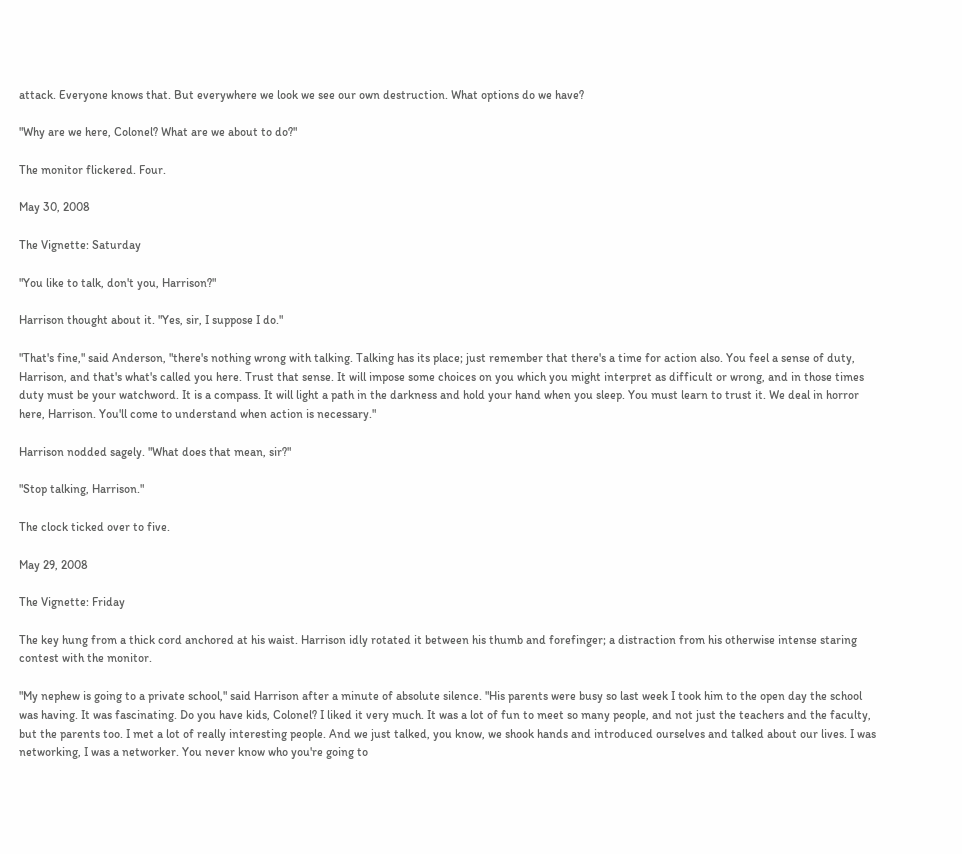attack. Everyone knows that. But everywhere we look we see our own destruction. What options do we have?

"Why are we here, Colonel? What are we about to do?"

The monitor flickered. Four.

May 30, 2008

The Vignette: Saturday

"You like to talk, don't you, Harrison?"

Harrison thought about it. "Yes, sir, I suppose I do."

"That's fine," said Anderson, "there's nothing wrong with talking. Talking has its place; just remember that there's a time for action also. You feel a sense of duty, Harrison, and that's what's called you here. Trust that sense. It will impose some choices on you which you might interpret as difficult or wrong, and in those times duty must be your watchword. It is a compass. It will light a path in the darkness and hold your hand when you sleep. You must learn to trust it. We deal in horror here, Harrison. You'll come to understand when action is necessary."

Harrison nodded sagely. "What does that mean, sir?"

"Stop talking, Harrison."

The clock ticked over to five.

May 29, 2008

The Vignette: Friday

The key hung from a thick cord anchored at his waist. Harrison idly rotated it between his thumb and forefinger; a distraction from his otherwise intense staring contest with the monitor.

"My nephew is going to a private school," said Harrison after a minute of absolute silence. "His parents were busy so last week I took him to the open day the school was having. It was fascinating. Do you have kids, Colonel? I liked it very much. It was a lot of fun to meet so many people, and not just the teachers and the faculty, but the parents too. I met a lot of really interesting people. And we just talked, you know, we shook hands and introduced ourselves and talked about our lives. I was networking, I was a networker. You never know who you're going to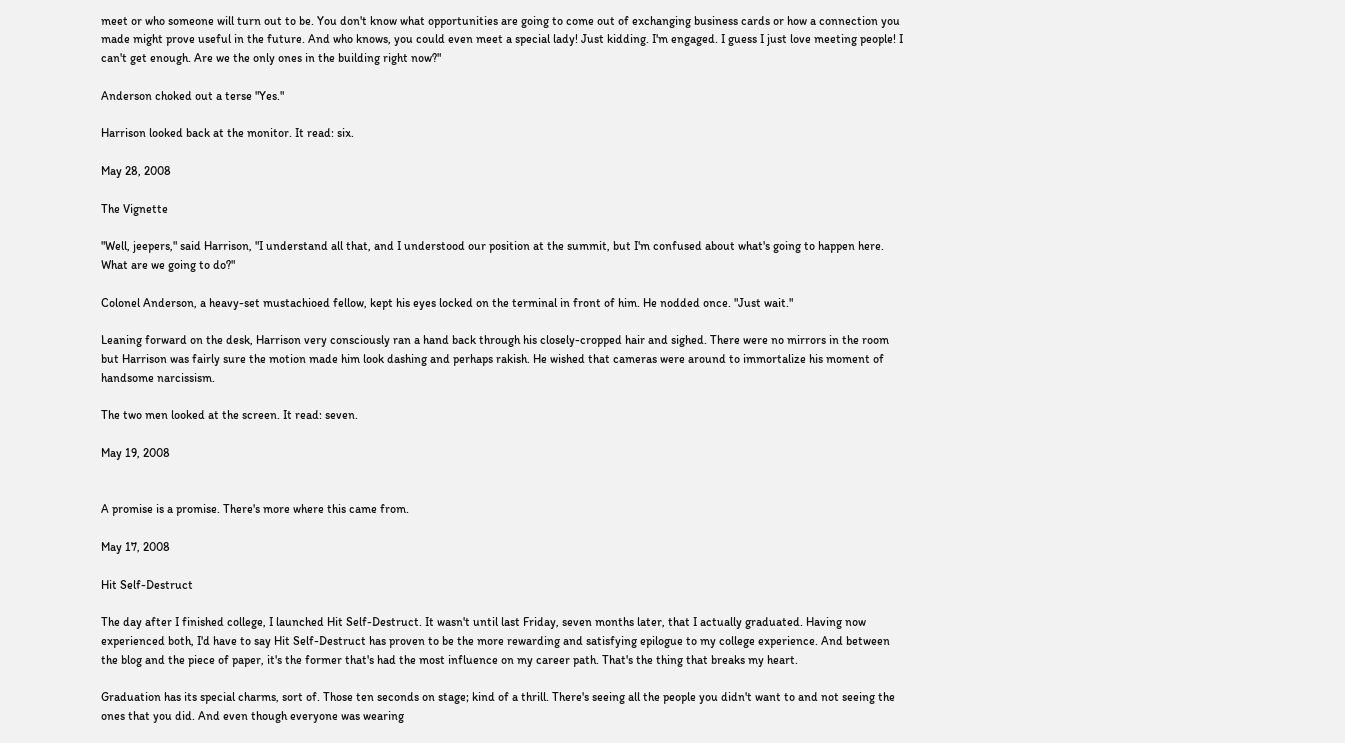meet or who someone will turn out to be. You don't know what opportunities are going to come out of exchanging business cards or how a connection you made might prove useful in the future. And who knows, you could even meet a special lady! Just kidding. I'm engaged. I guess I just love meeting people! I can't get enough. Are we the only ones in the building right now?"

Anderson choked out a terse "Yes."

Harrison looked back at the monitor. It read: six.

May 28, 2008

The Vignette

"Well, jeepers," said Harrison, "I understand all that, and I understood our position at the summit, but I'm confused about what's going to happen here. What are we going to do?"

Colonel Anderson, a heavy-set mustachioed fellow, kept his eyes locked on the terminal in front of him. He nodded once. "Just wait."

Leaning forward on the desk, Harrison very consciously ran a hand back through his closely-cropped hair and sighed. There were no mirrors in the room but Harrison was fairly sure the motion made him look dashing and perhaps rakish. He wished that cameras were around to immortalize his moment of handsome narcissism.

The two men looked at the screen. It read: seven.

May 19, 2008


A promise is a promise. There's more where this came from.

May 17, 2008

Hit Self-Destruct

The day after I finished college, I launched Hit Self-Destruct. It wasn't until last Friday, seven months later, that I actually graduated. Having now experienced both, I'd have to say Hit Self-Destruct has proven to be the more rewarding and satisfying epilogue to my college experience. And between the blog and the piece of paper, it's the former that's had the most influence on my career path. That's the thing that breaks my heart.

Graduation has its special charms, sort of. Those ten seconds on stage; kind of a thrill. There's seeing all the people you didn't want to and not seeing the ones that you did. And even though everyone was wearing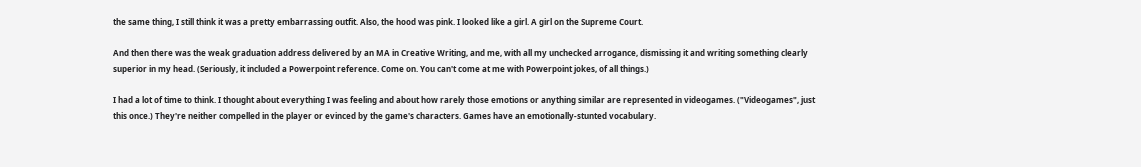the same thing, I still think it was a pretty embarrassing outfit. Also, the hood was pink. I looked like a girl. A girl on the Supreme Court.

And then there was the weak graduation address delivered by an MA in Creative Writing, and me, with all my unchecked arrogance, dismissing it and writing something clearly superior in my head. (Seriously, it included a Powerpoint reference. Come on. You can't come at me with Powerpoint jokes, of all things.)

I had a lot of time to think. I thought about everything I was feeling and about how rarely those emotions or anything similar are represented in videogames. ("Videogames", just this once.) They're neither compelled in the player or evinced by the game's characters. Games have an emotionally-stunted vocabulary.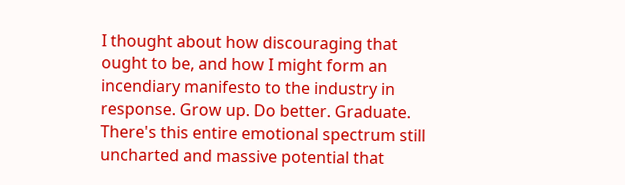I thought about how discouraging that ought to be, and how I might form an incendiary manifesto to the industry in response. Grow up. Do better. Graduate. There's this entire emotional spectrum still uncharted and massive potential that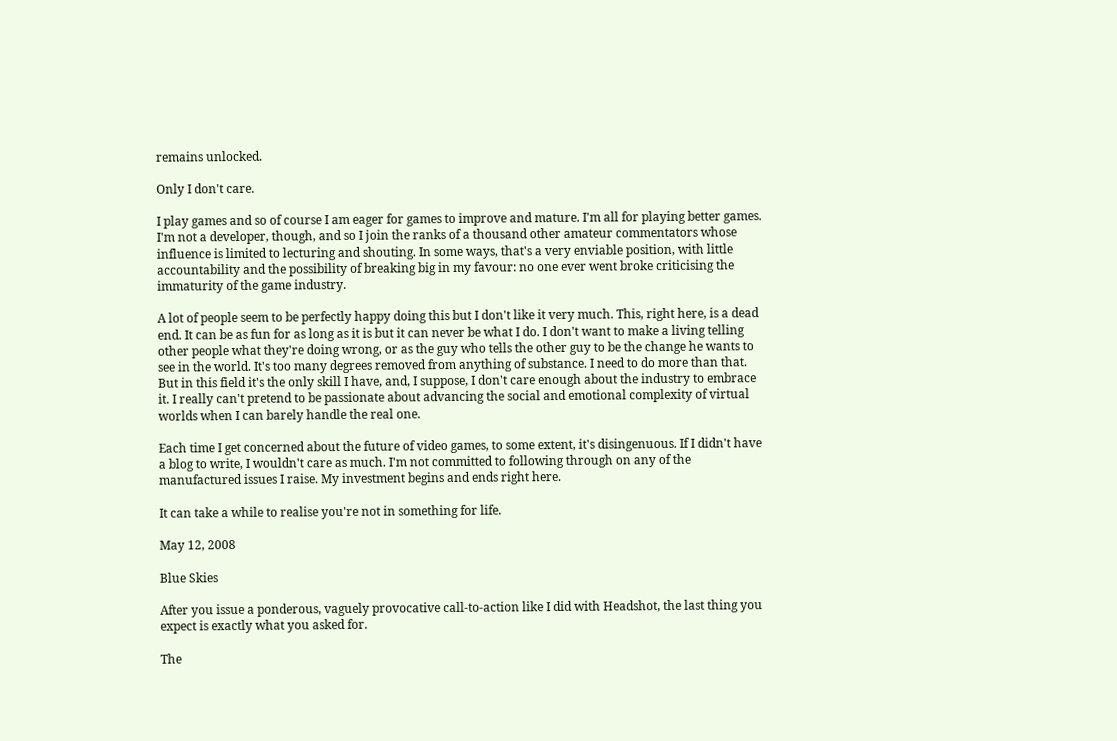remains unlocked.

Only I don't care.

I play games and so of course I am eager for games to improve and mature. I'm all for playing better games. I'm not a developer, though, and so I join the ranks of a thousand other amateur commentators whose influence is limited to lecturing and shouting. In some ways, that's a very enviable position, with little accountability and the possibility of breaking big in my favour: no one ever went broke criticising the immaturity of the game industry.

A lot of people seem to be perfectly happy doing this but I don't like it very much. This, right here, is a dead end. It can be as fun for as long as it is but it can never be what I do. I don't want to make a living telling other people what they're doing wrong, or as the guy who tells the other guy to be the change he wants to see in the world. It's too many degrees removed from anything of substance. I need to do more than that. But in this field it's the only skill I have, and, I suppose, I don't care enough about the industry to embrace it. I really can't pretend to be passionate about advancing the social and emotional complexity of virtual worlds when I can barely handle the real one.

Each time I get concerned about the future of video games, to some extent, it's disingenuous. If I didn't have a blog to write, I wouldn't care as much. I'm not committed to following through on any of the manufactured issues I raise. My investment begins and ends right here.

It can take a while to realise you're not in something for life.

May 12, 2008

Blue Skies

After you issue a ponderous, vaguely provocative call-to-action like I did with Headshot, the last thing you expect is exactly what you asked for.

The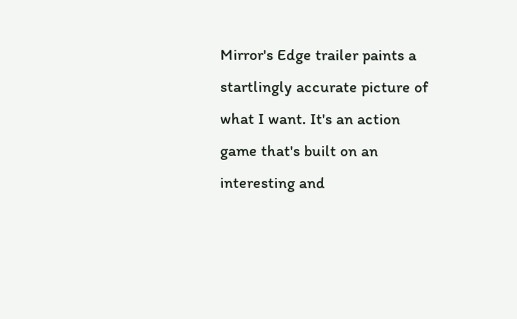Mirror's Edge trailer paints a startlingly accurate picture of what I want. It's an action game that's built on an interesting and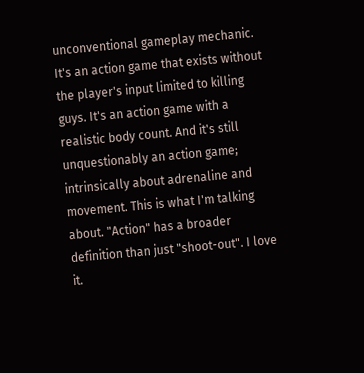unconventional gameplay mechanic. It's an action game that exists without the player's input limited to killing guys. It's an action game with a realistic body count. And it's still unquestionably an action game; intrinsically about adrenaline and movement. This is what I'm talking about. "Action" has a broader definition than just "shoot-out". I love it.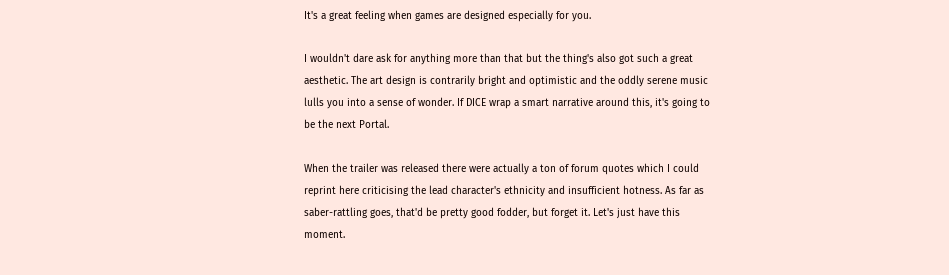It's a great feeling when games are designed especially for you.

I wouldn't dare ask for anything more than that but the thing's also got such a great aesthetic. The art design is contrarily bright and optimistic and the oddly serene music lulls you into a sense of wonder. If DICE wrap a smart narrative around this, it's going to be the next Portal.

When the trailer was released there were actually a ton of forum quotes which I could reprint here criticising the lead character's ethnicity and insufficient hotness. As far as saber-rattling goes, that'd be pretty good fodder, but forget it. Let's just have this moment.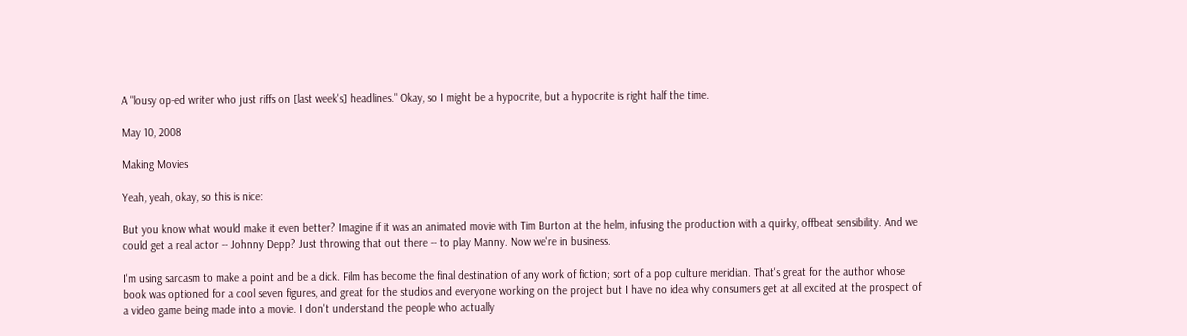A "lousy op-ed writer who just riffs on [last week's] headlines." Okay, so I might be a hypocrite, but a hypocrite is right half the time.

May 10, 2008

Making Movies

Yeah, yeah, okay, so this is nice:

But you know what would make it even better? Imagine if it was an animated movie with Tim Burton at the helm, infusing the production with a quirky, offbeat sensibility. And we could get a real actor -- Johnny Depp? Just throwing that out there -- to play Manny. Now we're in business.

I'm using sarcasm to make a point and be a dick. Film has become the final destination of any work of fiction; sort of a pop culture meridian. That's great for the author whose book was optioned for a cool seven figures, and great for the studios and everyone working on the project but I have no idea why consumers get at all excited at the prospect of a video game being made into a movie. I don't understand the people who actually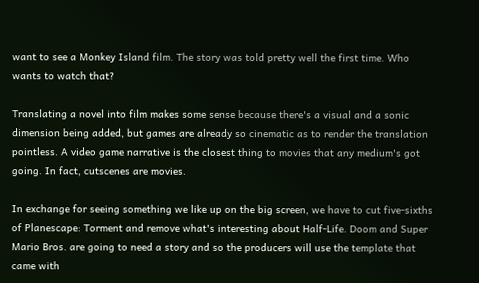want to see a Monkey Island film. The story was told pretty well the first time. Who wants to watch that?

Translating a novel into film makes some sense because there's a visual and a sonic dimension being added, but games are already so cinematic as to render the translation pointless. A video game narrative is the closest thing to movies that any medium's got going. In fact, cutscenes are movies.

In exchange for seeing something we like up on the big screen, we have to cut five-sixths of Planescape: Torment and remove what's interesting about Half-Life. Doom and Super Mario Bros. are going to need a story and so the producers will use the template that came with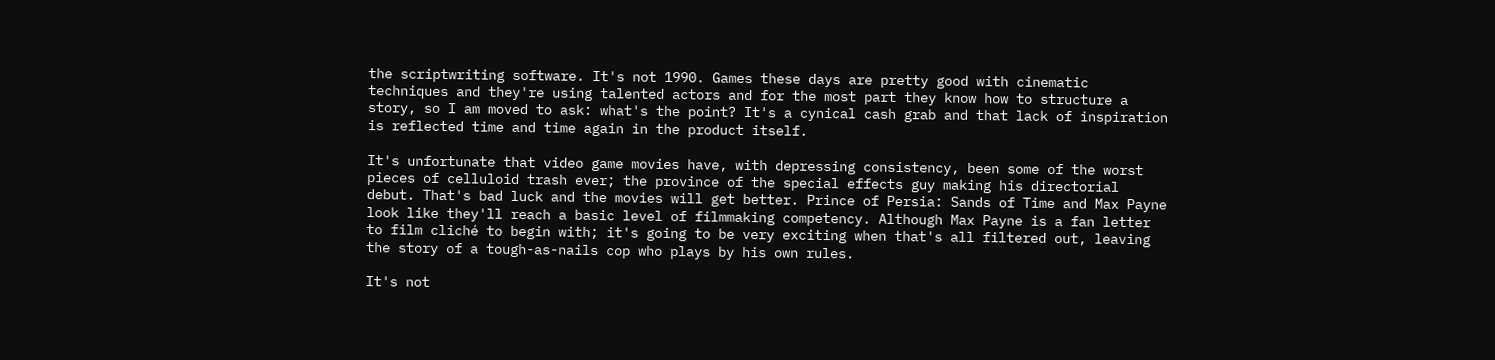the scriptwriting software. It's not 1990. Games these days are pretty good with cinematic techniques and they're using talented actors and for the most part they know how to structure a story, so I am moved to ask: what's the point? It's a cynical cash grab and that lack of inspiration is reflected time and time again in the product itself.

It's unfortunate that video game movies have, with depressing consistency, been some of the worst pieces of celluloid trash ever; the province of the special effects guy making his directorial debut. That's bad luck and the movies will get better. Prince of Persia: Sands of Time and Max Payne look like they'll reach a basic level of filmmaking competency. Although Max Payne is a fan letter to film cliché to begin with; it's going to be very exciting when that's all filtered out, leaving the story of a tough-as-nails cop who plays by his own rules.

It's not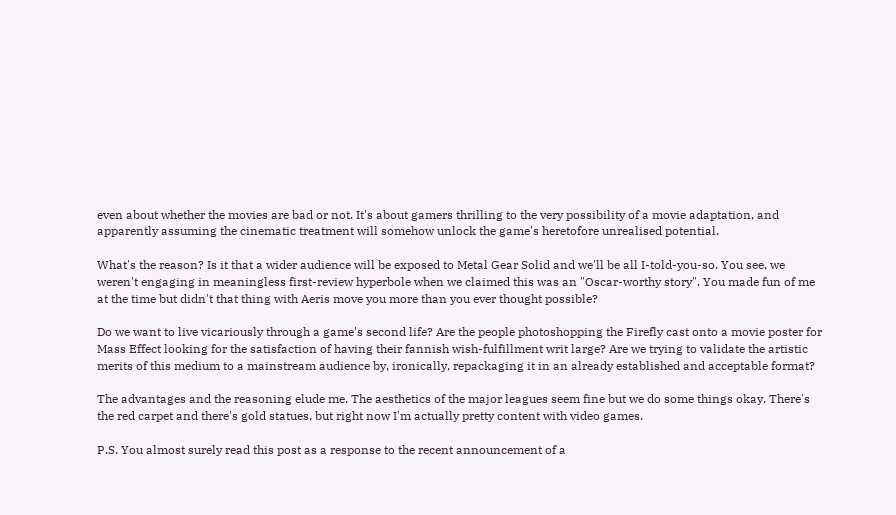even about whether the movies are bad or not. It's about gamers thrilling to the very possibility of a movie adaptation, and apparently assuming the cinematic treatment will somehow unlock the game's heretofore unrealised potential.

What's the reason? Is it that a wider audience will be exposed to Metal Gear Solid and we'll be all I-told-you-so. You see, we weren't engaging in meaningless first-review hyperbole when we claimed this was an "Oscar-worthy story". You made fun of me at the time but didn't that thing with Aeris move you more than you ever thought possible?

Do we want to live vicariously through a game's second life? Are the people photoshopping the Firefly cast onto a movie poster for Mass Effect looking for the satisfaction of having their fannish wish-fulfillment writ large? Are we trying to validate the artistic merits of this medium to a mainstream audience by, ironically, repackaging it in an already established and acceptable format?

The advantages and the reasoning elude me. The aesthetics of the major leagues seem fine but we do some things okay. There's the red carpet and there's gold statues, but right now I'm actually pretty content with video games.

P.S. You almost surely read this post as a response to the recent announcement of a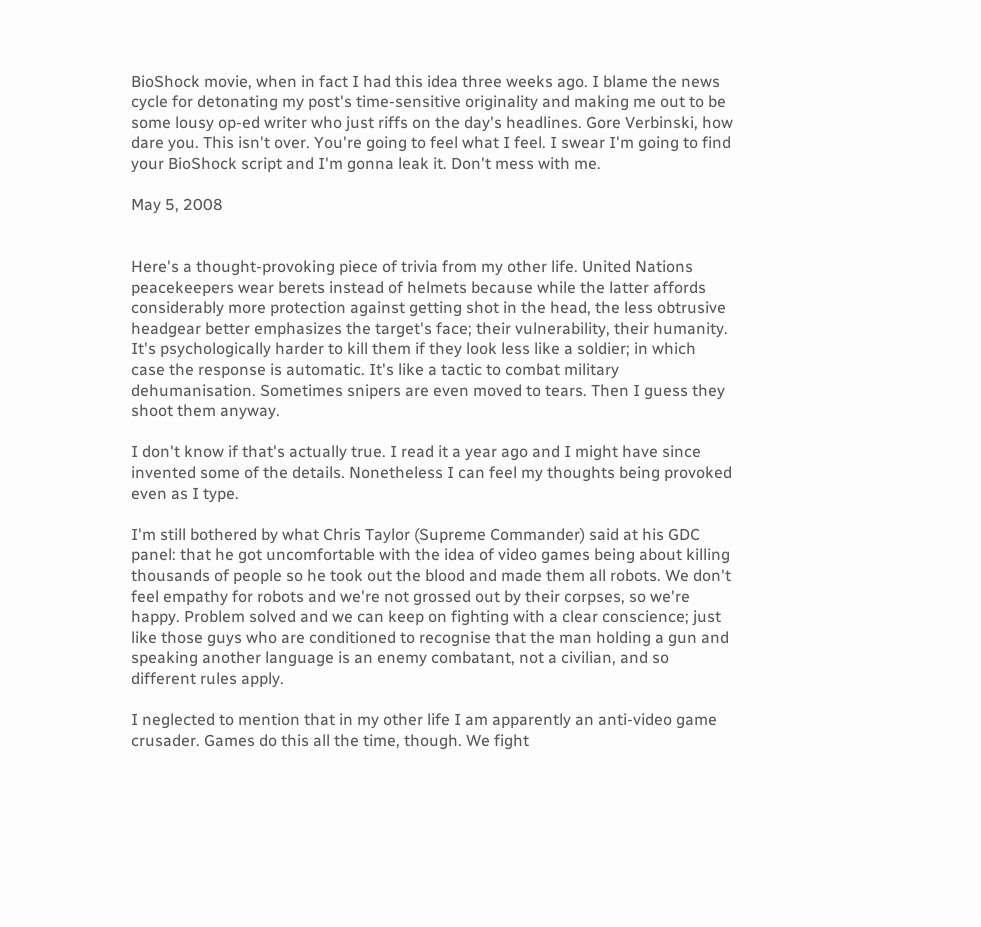BioShock movie, when in fact I had this idea three weeks ago. I blame the news cycle for detonating my post's time-sensitive originality and making me out to be some lousy op-ed writer who just riffs on the day's headlines. Gore Verbinski, how dare you. This isn't over. You're going to feel what I feel. I swear I'm going to find your BioShock script and I'm gonna leak it. Don't mess with me.

May 5, 2008


Here's a thought-provoking piece of trivia from my other life. United Nations peacekeepers wear berets instead of helmets because while the latter affords considerably more protection against getting shot in the head, the less obtrusive headgear better emphasizes the target's face; their vulnerability, their humanity. It's psychologically harder to kill them if they look less like a soldier; in which case the response is automatic. It's like a tactic to combat military dehumanisation. Sometimes snipers are even moved to tears. Then I guess they shoot them anyway.

I don't know if that's actually true. I read it a year ago and I might have since invented some of the details. Nonetheless I can feel my thoughts being provoked even as I type.

I'm still bothered by what Chris Taylor (Supreme Commander) said at his GDC panel: that he got uncomfortable with the idea of video games being about killing thousands of people so he took out the blood and made them all robots. We don't feel empathy for robots and we're not grossed out by their corpses, so we're happy. Problem solved and we can keep on fighting with a clear conscience; just like those guys who are conditioned to recognise that the man holding a gun and speaking another language is an enemy combatant, not a civilian, and so different rules apply.

I neglected to mention that in my other life I am apparently an anti-video game crusader. Games do this all the time, though. We fight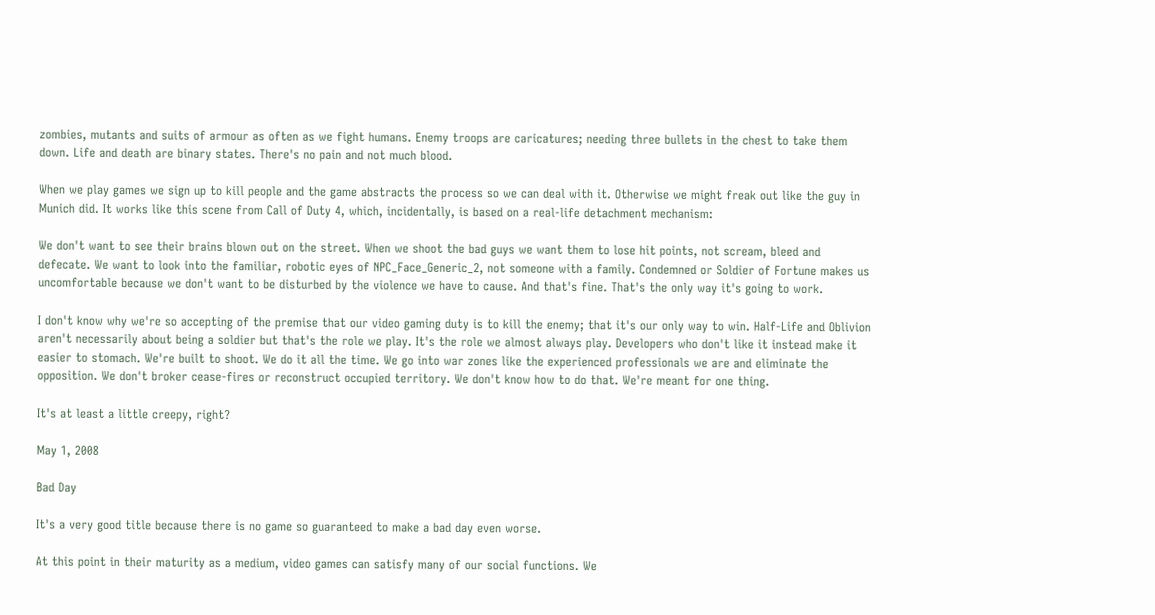zombies, mutants and suits of armour as often as we fight humans. Enemy troops are caricatures; needing three bullets in the chest to take them down. Life and death are binary states. There's no pain and not much blood.

When we play games we sign up to kill people and the game abstracts the process so we can deal with it. Otherwise we might freak out like the guy in Munich did. It works like this scene from Call of Duty 4, which, incidentally, is based on a real-life detachment mechanism:

We don't want to see their brains blown out on the street. When we shoot the bad guys we want them to lose hit points, not scream, bleed and defecate. We want to look into the familiar, robotic eyes of NPC_Face_Generic_2, not someone with a family. Condemned or Soldier of Fortune makes us uncomfortable because we don't want to be disturbed by the violence we have to cause. And that's fine. That's the only way it's going to work.

I don't know why we're so accepting of the premise that our video gaming duty is to kill the enemy; that it's our only way to win. Half-Life and Oblivion aren't necessarily about being a soldier but that's the role we play. It's the role we almost always play. Developers who don't like it instead make it easier to stomach. We're built to shoot. We do it all the time. We go into war zones like the experienced professionals we are and eliminate the opposition. We don't broker cease-fires or reconstruct occupied territory. We don't know how to do that. We're meant for one thing.

It's at least a little creepy, right?

May 1, 2008

Bad Day

It's a very good title because there is no game so guaranteed to make a bad day even worse.

At this point in their maturity as a medium, video games can satisfy many of our social functions. We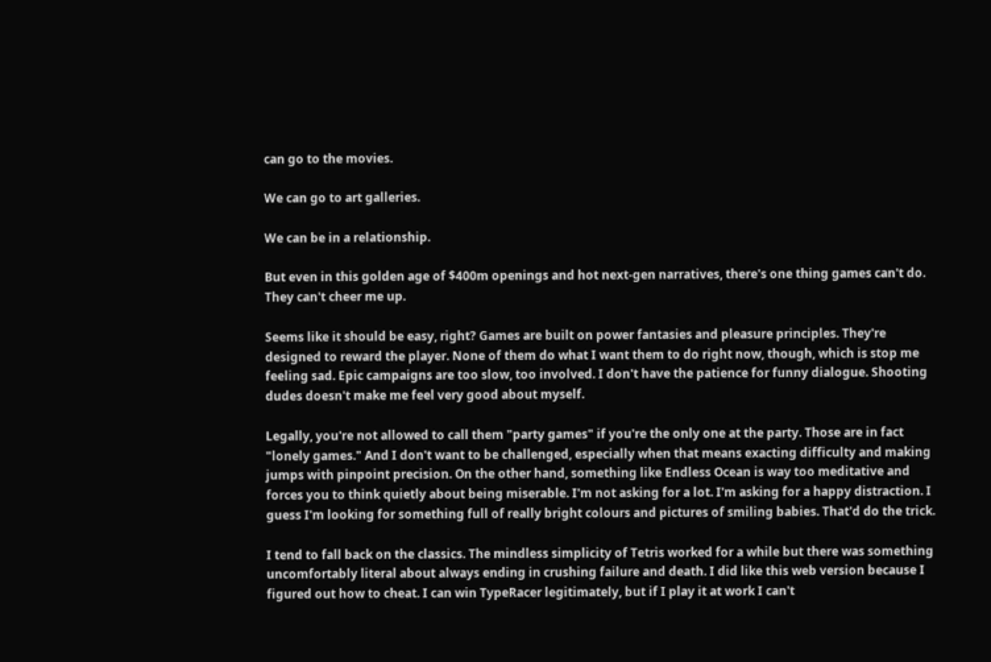can go to the movies.

We can go to art galleries.

We can be in a relationship.

But even in this golden age of $400m openings and hot next-gen narratives, there's one thing games can't do. They can't cheer me up.

Seems like it should be easy, right? Games are built on power fantasies and pleasure principles. They're designed to reward the player. None of them do what I want them to do right now, though, which is stop me feeling sad. Epic campaigns are too slow, too involved. I don't have the patience for funny dialogue. Shooting dudes doesn't make me feel very good about myself.

Legally, you're not allowed to call them "party games" if you're the only one at the party. Those are in fact "lonely games." And I don't want to be challenged, especially when that means exacting difficulty and making jumps with pinpoint precision. On the other hand, something like Endless Ocean is way too meditative and forces you to think quietly about being miserable. I'm not asking for a lot. I'm asking for a happy distraction. I guess I'm looking for something full of really bright colours and pictures of smiling babies. That'd do the trick.

I tend to fall back on the classics. The mindless simplicity of Tetris worked for a while but there was something uncomfortably literal about always ending in crushing failure and death. I did like this web version because I figured out how to cheat. I can win TypeRacer legitimately, but if I play it at work I can't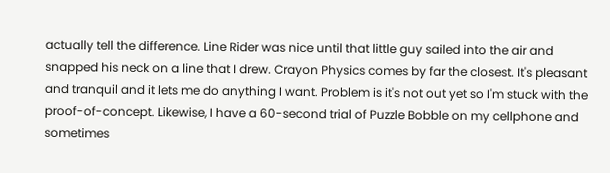actually tell the difference. Line Rider was nice until that little guy sailed into the air and snapped his neck on a line that I drew. Crayon Physics comes by far the closest. It's pleasant and tranquil and it lets me do anything I want. Problem is it's not out yet so I'm stuck with the proof-of-concept. Likewise, I have a 60-second trial of Puzzle Bobble on my cellphone and sometimes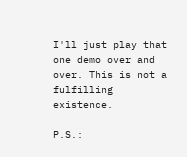I'll just play that one demo over and over. This is not a fulfilling existence.

P.S.: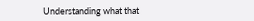Understanding what that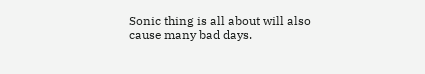Sonic thing is all about will also cause many bad days.